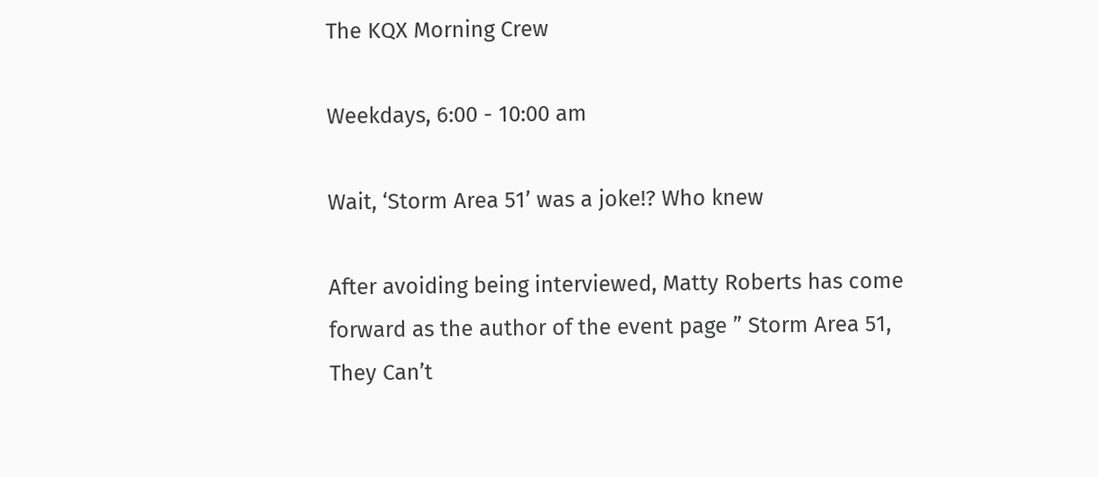The KQX Morning Crew

Weekdays, 6:00 - 10:00 am

Wait, ‘Storm Area 51’ was a joke!? Who knew

After avoiding being interviewed, Matty Roberts has come forward as the author of the event page ” Storm Area 51, They Can’t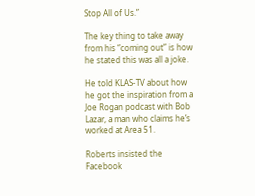Stop All of Us.”

The key thing to take away from his “coming out” is how he stated this was all a joke.

He told KLAS-TV about how he got the inspiration from a Joe Rogan podcast with Bob Lazar, a man who claims he’s worked at Area 51.

Roberts insisted the Facebook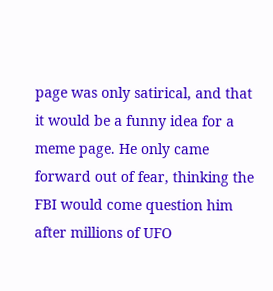page was only satirical, and that it would be a funny idea for a meme page. He only came forward out of fear, thinking the FBI would come question him after millions of UFO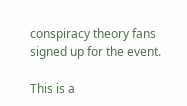conspiracy theory fans signed up for the event.

This is a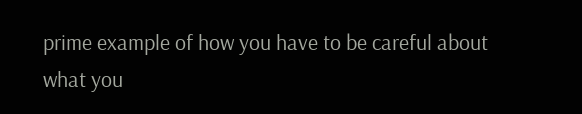prime example of how you have to be careful about what you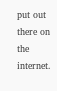put out there on the internet.